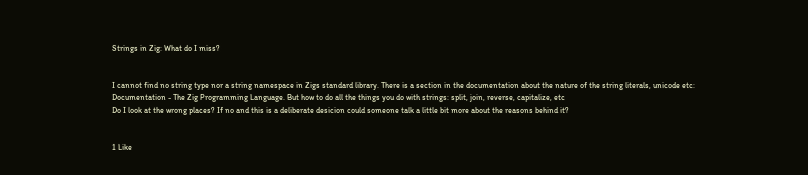Strings in Zig: What do I miss?


I cannot find no string type nor a string namespace in Zigs standard library. There is a section in the documentation about the nature of the string literals, unicode etc: Documentation - The Zig Programming Language. But how to do all the things you do with strings: split, join, reverse, capitalize, etc
Do I look at the wrong places? If no and this is a deliberate desicion could someone talk a little bit more about the reasons behind it?


1 Like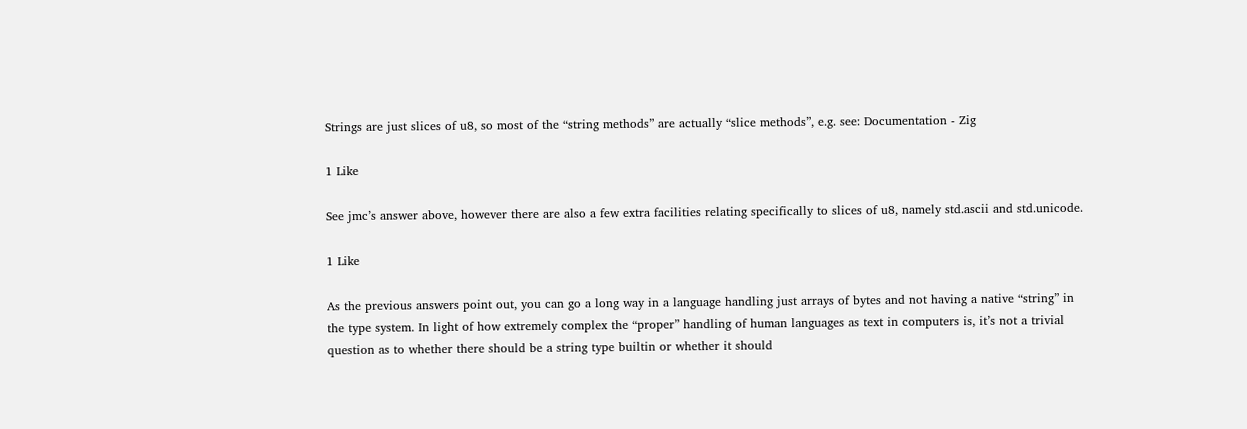Strings are just slices of u8, so most of the “string methods” are actually “slice methods”, e.g. see: Documentation - Zig

1 Like

See jmc’s answer above, however there are also a few extra facilities relating specifically to slices of u8, namely std.ascii and std.unicode.

1 Like

As the previous answers point out, you can go a long way in a language handling just arrays of bytes and not having a native “string” in the type system. In light of how extremely complex the “proper” handling of human languages as text in computers is, it’s not a trivial question as to whether there should be a string type builtin or whether it should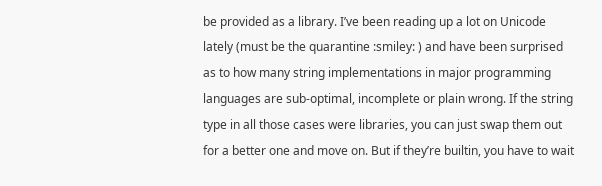be provided as a library. I’ve been reading up a lot on Unicode lately (must be the quarantine :smiley: ) and have been surprised as to how many string implementations in major programming languages are sub-optimal, incomplete or plain wrong. If the string type in all those cases were libraries, you can just swap them out for a better one and move on. But if they’re builtin, you have to wait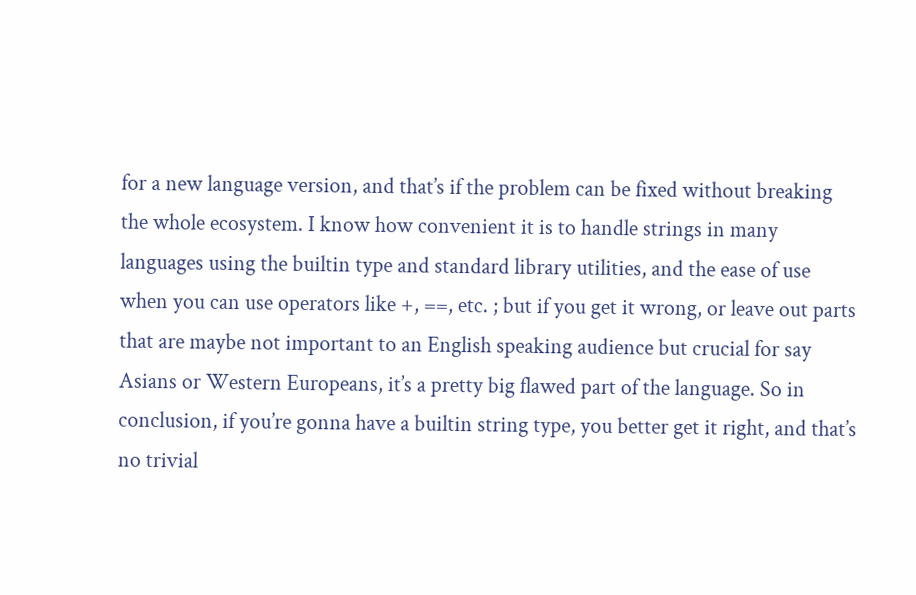for a new language version, and that’s if the problem can be fixed without breaking the whole ecosystem. I know how convenient it is to handle strings in many languages using the builtin type and standard library utilities, and the ease of use when you can use operators like +, ==, etc. ; but if you get it wrong, or leave out parts that are maybe not important to an English speaking audience but crucial for say Asians or Western Europeans, it’s a pretty big flawed part of the language. So in conclusion, if you’re gonna have a builtin string type, you better get it right, and that’s no trivial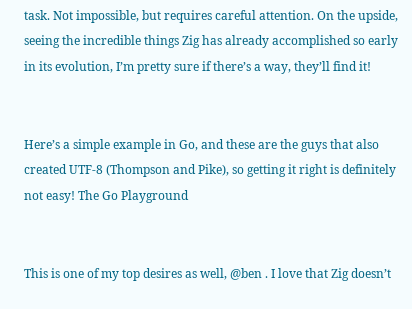task. Not impossible, but requires careful attention. On the upside, seeing the incredible things Zig has already accomplished so early in its evolution, I’m pretty sure if there’s a way, they’ll find it!


Here’s a simple example in Go, and these are the guys that also created UTF-8 (Thompson and Pike), so getting it right is definitely not easy! The Go Playground


This is one of my top desires as well, @ben . I love that Zig doesn’t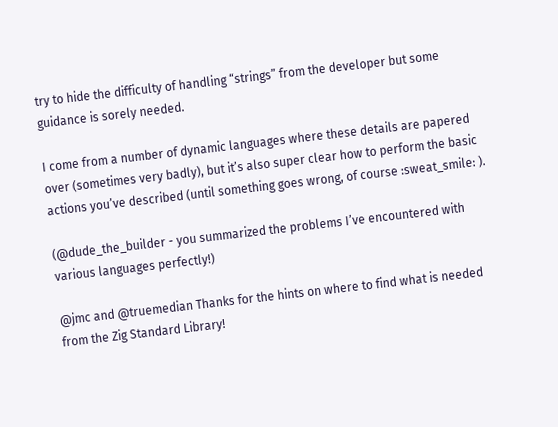try to hide the difficulty of handling “strings” from the developer but some guidance is sorely needed.

I come from a number of dynamic languages where these details are papered over (sometimes very badly), but it’s also super clear how to perform the basic actions you’ve described (until something goes wrong, of course :sweat_smile: ).

(@dude_the_builder - you summarized the problems I’ve encountered with various languages perfectly!)

@jmc and @truemedian Thanks for the hints on where to find what is needed from the Zig Standard Library!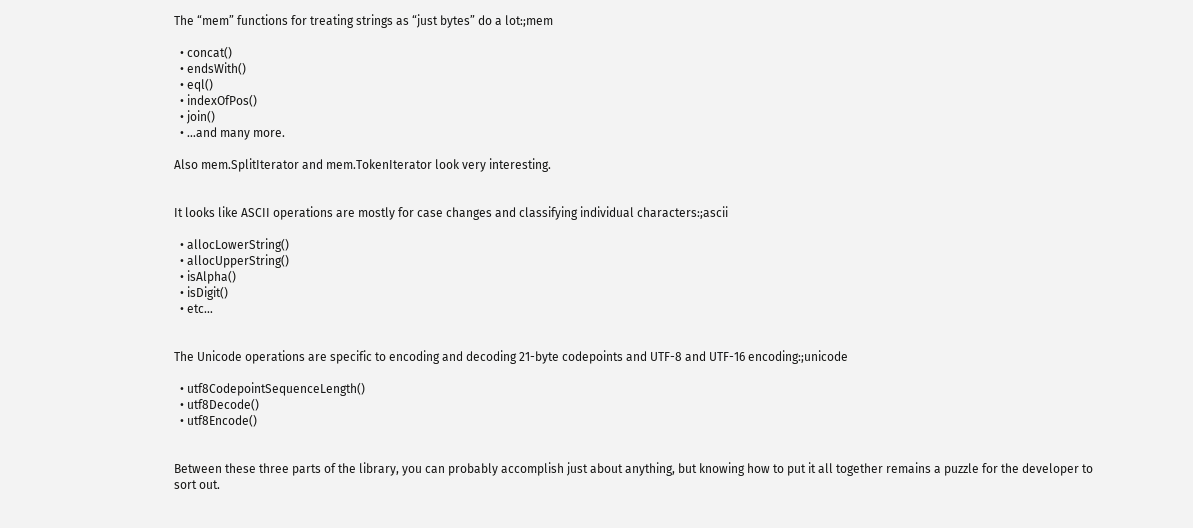The “mem” functions for treating strings as “just bytes” do a lot:;mem

  • concat()
  • endsWith()
  • eql()
  • indexOfPos()
  • join()
  • …and many more.

Also mem.SplitIterator and mem.TokenIterator look very interesting.


It looks like ASCII operations are mostly for case changes and classifying individual characters:;ascii

  • allocLowerString()
  • allocUpperString()
  • isAlpha()
  • isDigit()
  • etc…


The Unicode operations are specific to encoding and decoding 21-byte codepoints and UTF-8 and UTF-16 encoding:;unicode

  • utf8CodepointSequenceLength()
  • utf8Decode()
  • utf8Encode()


Between these three parts of the library, you can probably accomplish just about anything, but knowing how to put it all together remains a puzzle for the developer to sort out.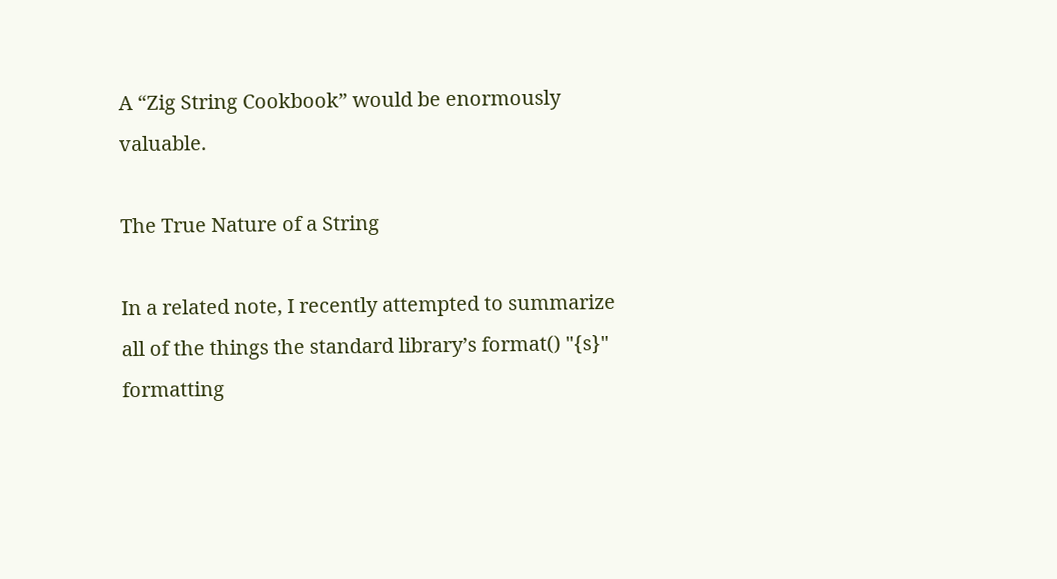A “Zig String Cookbook” would be enormously valuable.

The True Nature of a String

In a related note, I recently attempted to summarize all of the things the standard library’s format() "{s}" formatting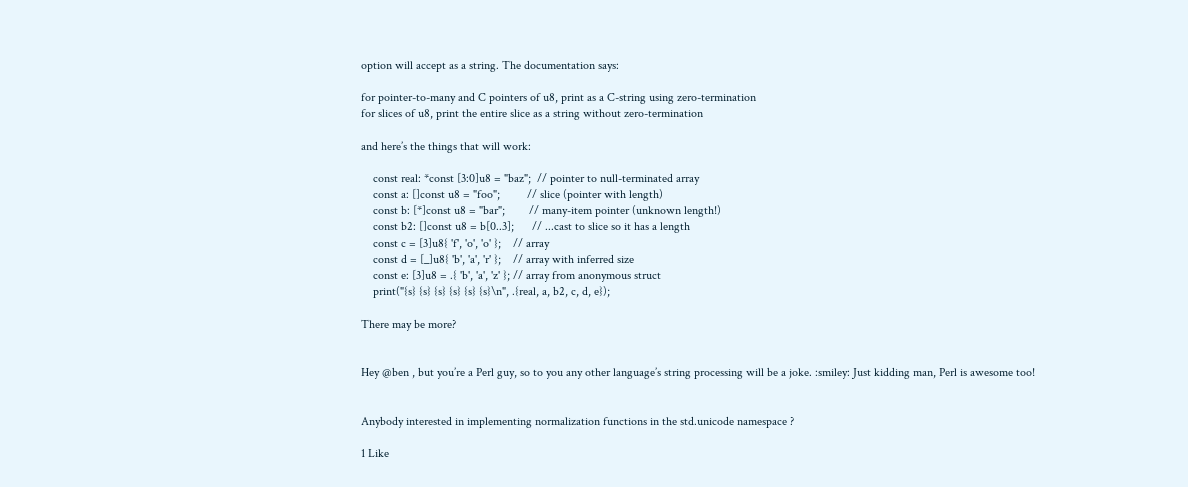option will accept as a string. The documentation says:

for pointer-to-many and C pointers of u8, print as a C-string using zero-termination
for slices of u8, print the entire slice as a string without zero-termination

and here’s the things that will work:

    const real: *const [3:0]u8 = "baz";  // pointer to null-terminated array
    const a: []const u8 = "foo";         // slice (pointer with length)
    const b: [*]const u8 = "bar";        // many-item pointer (unknown length!)
    const b2: []const u8 = b[0..3];      // ...cast to slice so it has a length
    const c = [3]u8{ 'f', 'o', 'o' };    // array
    const d = [_]u8{ 'b', 'a', 'r' };    // array with inferred size
    const e: [3]u8 = .{ 'b', 'a', 'z' }; // array from anonymous struct
    print("{s} {s} {s} {s} {s} {s}\n", .{real, a, b2, c, d, e});

There may be more?


Hey @ben , but you’re a Perl guy, so to you any other language’s string processing will be a joke. :smiley: Just kidding man, Perl is awesome too!


Anybody interested in implementing normalization functions in the std.unicode namespace ?

1 Like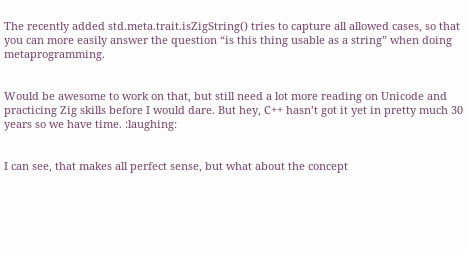The recently added std.meta.trait.isZigString() tries to capture all allowed cases, so that you can more easily answer the question “is this thing usable as a string” when doing metaprogramming.


Would be awesome to work on that, but still need a lot more reading on Unicode and practicing Zig skills before I would dare. But hey, C++ hasn’t got it yet in pretty much 30 years so we have time. :laughing:


I can see, that makes all perfect sense, but what about the concept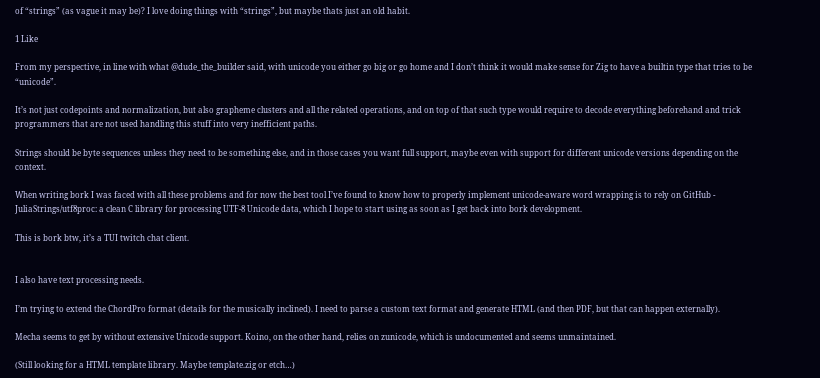of “strings” (as vague it may be)? I love doing things with “strings”, but maybe thats just an old habit.

1 Like

From my perspective, in line with what @dude_the_builder said, with unicode you either go big or go home and I don’t think it would make sense for Zig to have a builtin type that tries to be “unicode”.

It’s not just codepoints and normalization, but also grapheme clusters and all the related operations, and on top of that such type would require to decode everything beforehand and trick programmers that are not used handling this stuff into very inefficient paths.

Strings should be byte sequences unless they need to be something else, and in those cases you want full support, maybe even with support for different unicode versions depending on the context.

When writing bork I was faced with all these problems and for now the best tool I’ve found to know how to properly implement unicode-aware word wrapping is to rely on GitHub - JuliaStrings/utf8proc: a clean C library for processing UTF-8 Unicode data, which I hope to start using as soon as I get back into bork development.

This is bork btw, it’s a TUI twitch chat client.


I also have text processing needs.

I’m trying to extend the ChordPro format (details for the musically inclined). I need to parse a custom text format and generate HTML (and then PDF, but that can happen externally).

Mecha seems to get by without extensive Unicode support. Koino, on the other hand, relies on zunicode, which is undocumented and seems unmaintained.

(Still looking for a HTML template library. Maybe template.zig or etch…)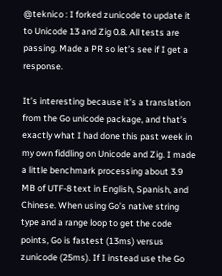@teknico : I forked zunicode to update it to Unicode 13 and Zig 0.8. All tests are passing. Made a PR so let’s see if I get a response.

It’s interesting because it’s a translation from the Go unicode package, and that’s exactly what I had done this past week in my own fiddling on Unicode and Zig. I made a little benchmark processing about 3.9 MB of UTF-8 text in English, Spanish, and Chinese. When using Go’s native string type and a range loop to get the code points, Go is fastest (13ms) versus zunicode (25ms). If I instead use the Go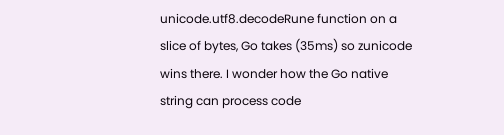unicode.utf8.decodeRune function on a slice of bytes, Go takes (35ms) so zunicode wins there. I wonder how the Go native string can process code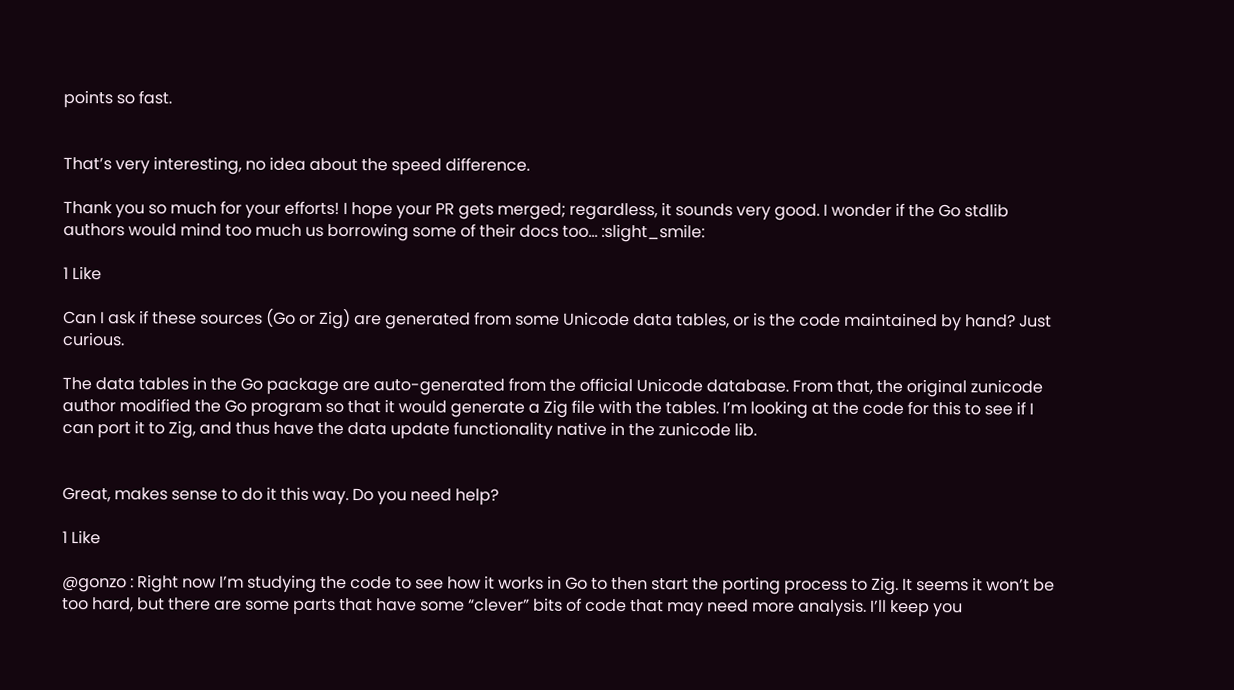points so fast.


That’s very interesting, no idea about the speed difference.

Thank you so much for your efforts! I hope your PR gets merged; regardless, it sounds very good. I wonder if the Go stdlib authors would mind too much us borrowing some of their docs too… :slight_smile:

1 Like

Can I ask if these sources (Go or Zig) are generated from some Unicode data tables, or is the code maintained by hand? Just curious.

The data tables in the Go package are auto-generated from the official Unicode database. From that, the original zunicode author modified the Go program so that it would generate a Zig file with the tables. I’m looking at the code for this to see if I can port it to Zig, and thus have the data update functionality native in the zunicode lib.


Great, makes sense to do it this way. Do you need help?

1 Like

@gonzo : Right now I’m studying the code to see how it works in Go to then start the porting process to Zig. It seems it won’t be too hard, but there are some parts that have some “clever” bits of code that may need more analysis. I’ll keep you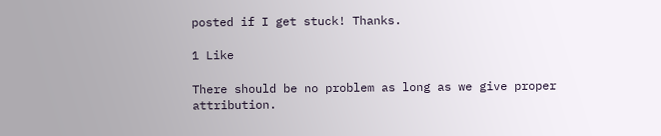posted if I get stuck! Thanks.

1 Like

There should be no problem as long as we give proper attribution.